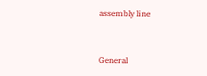assembly line


General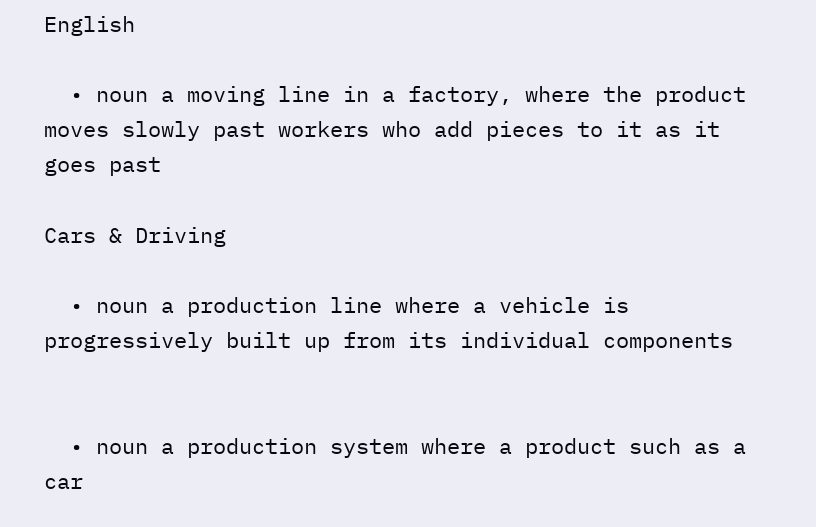English

  • noun a moving line in a factory, where the product moves slowly past workers who add pieces to it as it goes past

Cars & Driving

  • noun a production line where a vehicle is progressively built up from its individual components


  • noun a production system where a product such as a car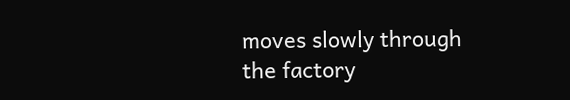moves slowly through the factory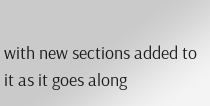with new sections added to it as it goes along